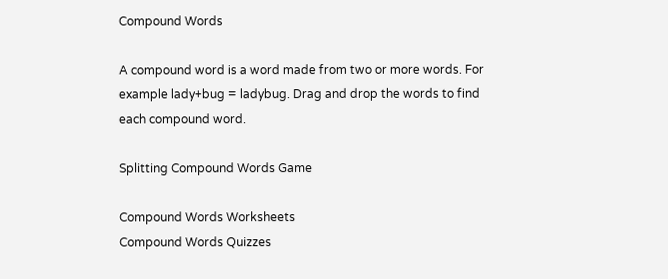Compound Words

A compound word is a word made from two or more words. For example lady+bug = ladybug. Drag and drop the words to find each compound word.

Splitting Compound Words Game

Compound Words Worksheets
Compound Words Quizzes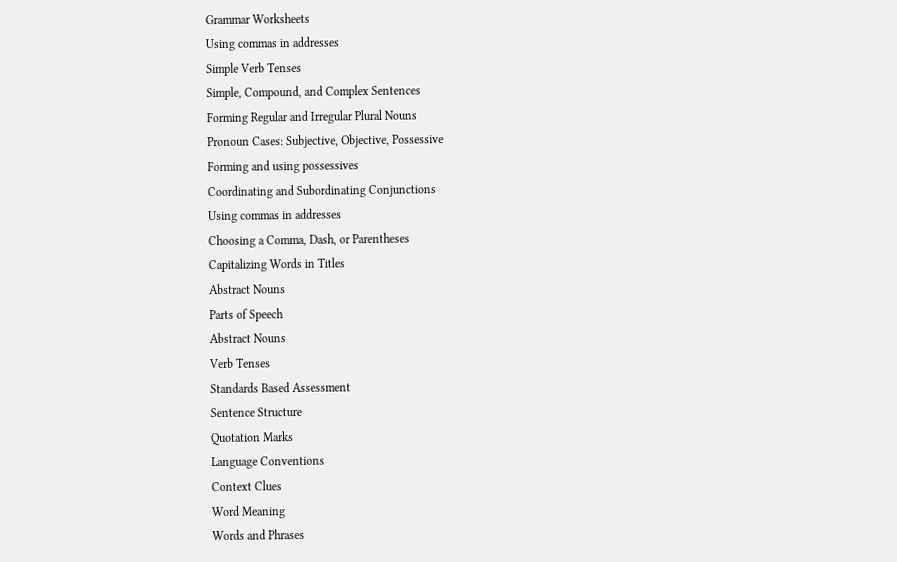Grammar Worksheets
Using commas in addresses
Simple Verb Tenses
Simple, Compound, and Complex Sentences
Forming Regular and Irregular Plural Nouns
Pronoun Cases: Subjective, Objective, Possessive
Forming and using possessives
Coordinating and Subordinating Conjunctions
Using commas in addresses
Choosing a Comma, Dash, or Parentheses
Capitalizing Words in Titles
Abstract Nouns
Parts of Speech
Abstract Nouns
Verb Tenses
Standards Based Assessment
Sentence Structure
Quotation Marks
Language Conventions
Context Clues
Word Meaning
Words and Phrases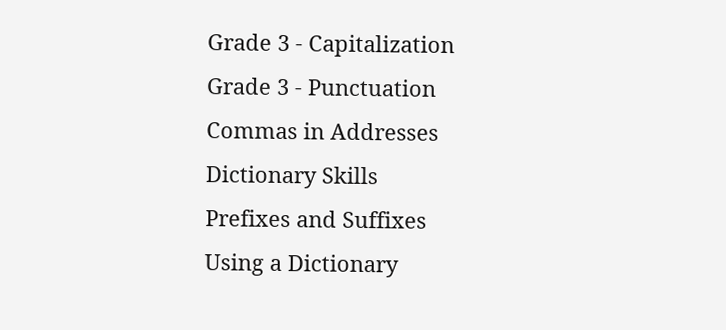Grade 3 - Capitalization
Grade 3 - Punctuation
Commas in Addresses
Dictionary Skills
Prefixes and Suffixes
Using a Dictionary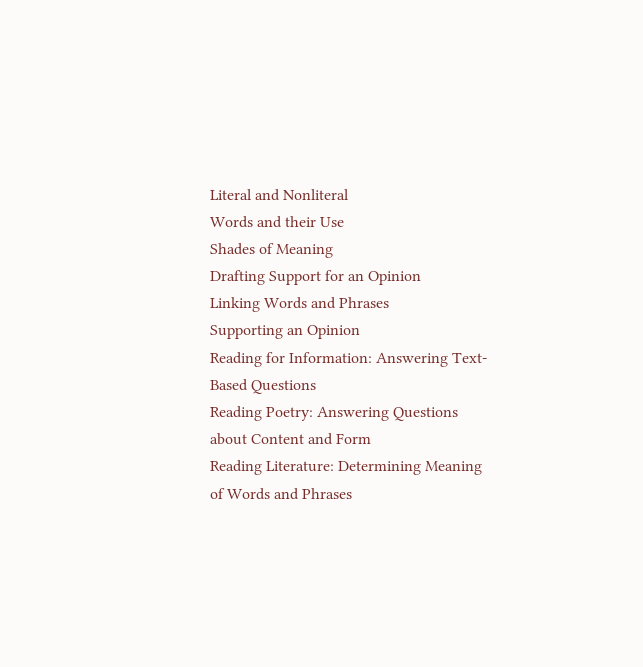Literal and Nonliteral
Words and their Use
Shades of Meaning
Drafting Support for an Opinion
Linking Words and Phrases
Supporting an Opinion
Reading for Information: Answering Text-Based Questions
Reading Poetry: Answering Questions about Content and Form
Reading Literature: Determining Meaning of Words and Phrases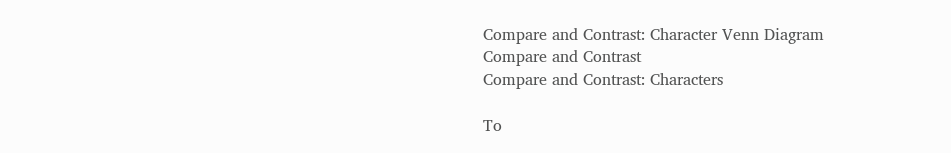Compare and Contrast: Character Venn Diagram
Compare and Contrast
Compare and Contrast: Characters

To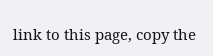link to this page, copy the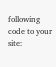following code to your site: